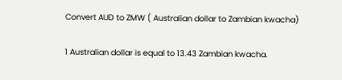Convert AUD to ZMW ( Australian dollar to Zambian kwacha)

1 Australian dollar is equal to 13.43 Zambian kwacha.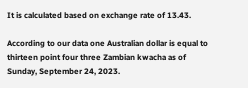It is calculated based on exchange rate of 13.43.

According to our data one Australian dollar is equal to thirteen point four three Zambian kwacha as of Sunday, September 24, 2023.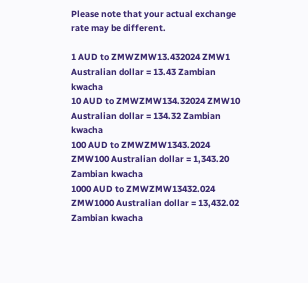Please note that your actual exchange rate may be different.

1 AUD to ZMWZMW13.432024 ZMW1 Australian dollar = 13.43 Zambian kwacha
10 AUD to ZMWZMW134.32024 ZMW10 Australian dollar = 134.32 Zambian kwacha
100 AUD to ZMWZMW1343.2024 ZMW100 Australian dollar = 1,343.20 Zambian kwacha
1000 AUD to ZMWZMW13432.024 ZMW1000 Australian dollar = 13,432.02 Zambian kwacha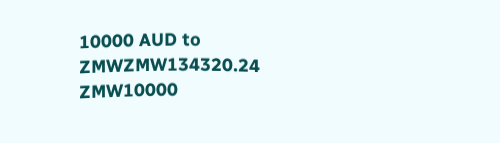10000 AUD to ZMWZMW134320.24 ZMW10000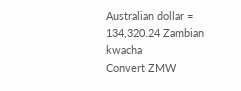Australian dollar = 134,320.24 Zambian kwacha
Convert ZMW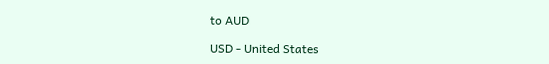to AUD

USD - United States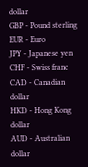dollar
GBP - Pound sterling
EUR - Euro
JPY - Japanese yen
CHF - Swiss franc
CAD - Canadian dollar
HKD - Hong Kong dollar
AUD - Australian dollar